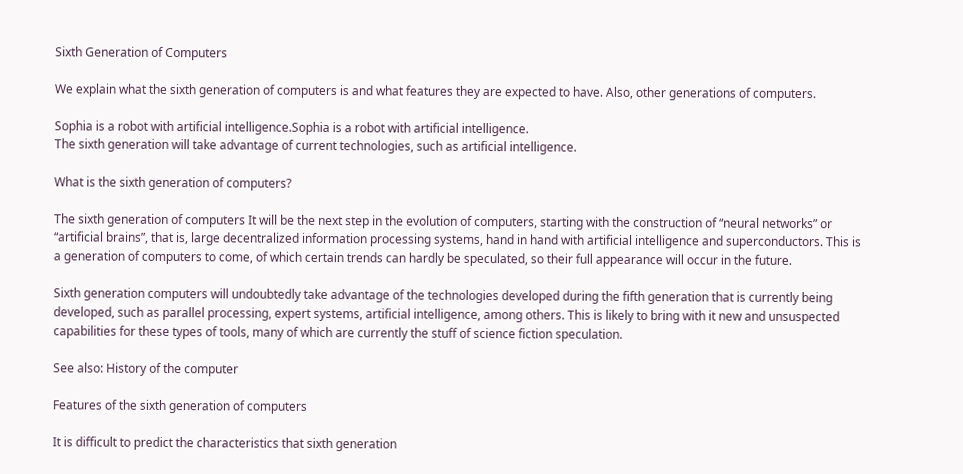Sixth Generation of Computers

We explain what the sixth generation of computers is and what features they are expected to have. Also, other generations of computers.

Sophia is a robot with artificial intelligence.Sophia is a robot with artificial intelligence.
The sixth generation will take advantage of current technologies, such as artificial intelligence.

What is the sixth generation of computers?

The sixth generation of computers It will be the next step in the evolution of computers, starting with the construction of “neural networks” or “artificial brains”, that is, large decentralized information processing systems, hand in hand with artificial intelligence and superconductors. This is a generation of computers to come, of which certain trends can hardly be speculated, so their full appearance will occur in the future.

Sixth generation computers will undoubtedly take advantage of the technologies developed during the fifth generation that is currently being developed, such as parallel processing, expert systems, artificial intelligence, among others. This is likely to bring with it new and unsuspected capabilities for these types of tools, many of which are currently the stuff of science fiction speculation.

See also: History of the computer

Features of the sixth generation of computers

It is difficult to predict the characteristics that sixth generation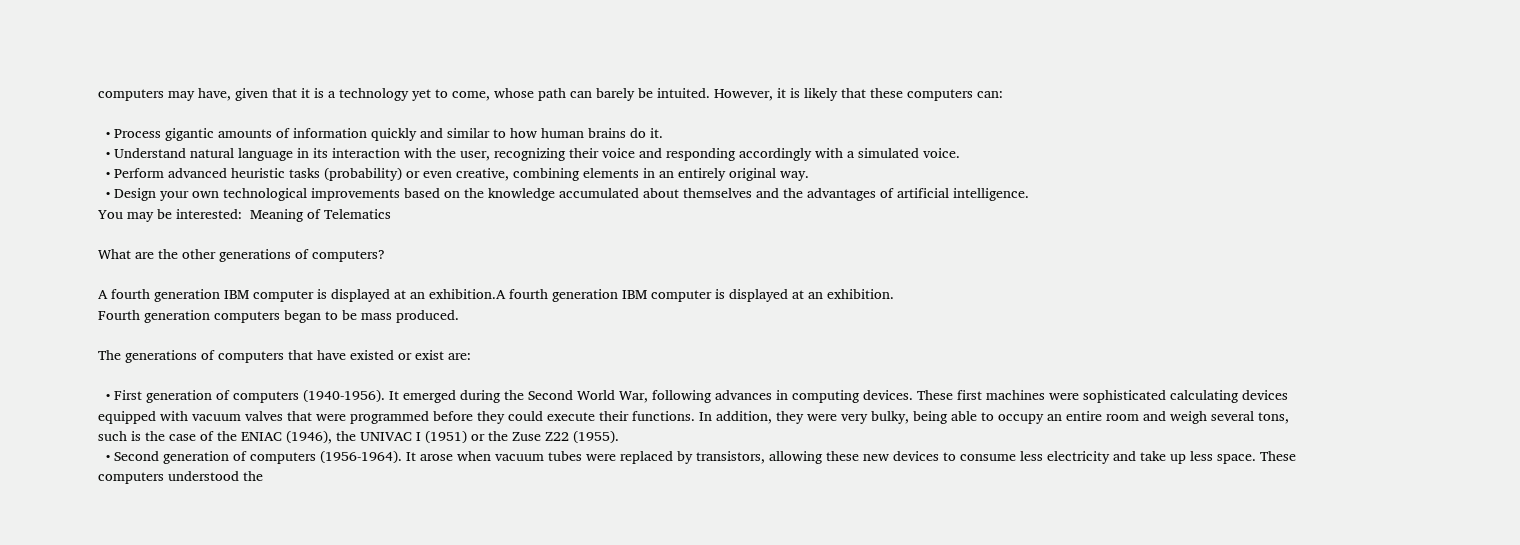computers may have, given that it is a technology yet to come, whose path can barely be intuited. However, it is likely that these computers can:

  • Process gigantic amounts of information quickly and similar to how human brains do it.
  • Understand natural language in its interaction with the user, recognizing their voice and responding accordingly with a simulated voice.
  • Perform advanced heuristic tasks (probability) or even creative, combining elements in an entirely original way.
  • Design your own technological improvements based on the knowledge accumulated about themselves and the advantages of artificial intelligence.
You may be interested:  Meaning of Telematics

What are the other generations of computers?

A fourth generation IBM computer is displayed at an exhibition.A fourth generation IBM computer is displayed at an exhibition.
Fourth generation computers began to be mass produced.

The generations of computers that have existed or exist are:

  • First generation of computers (1940-1956). It emerged during the Second World War, following advances in computing devices. These first machines were sophisticated calculating devices equipped with vacuum valves that were programmed before they could execute their functions. In addition, they were very bulky, being able to occupy an entire room and weigh several tons, such is the case of the ENIAC (1946), the UNIVAC I (1951) or the Zuse Z22 (1955).
  • Second generation of computers (1956-1964). It arose when vacuum tubes were replaced by transistors, allowing these new devices to consume less electricity and take up less space. These computers understood the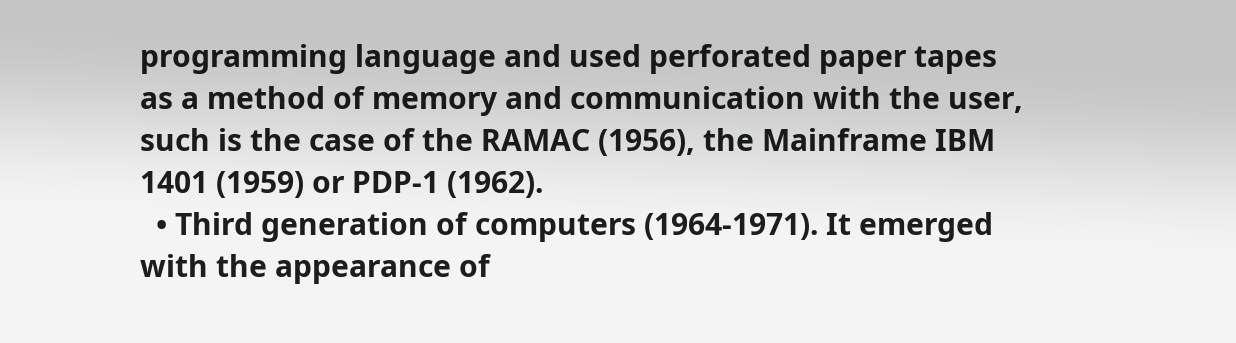programming language and used perforated paper tapes as a method of memory and communication with the user, such is the case of the RAMAC (1956), the Mainframe IBM 1401 (1959) or PDP-1 (1962).
  • Third generation of computers (1964-1971). It emerged with the appearance of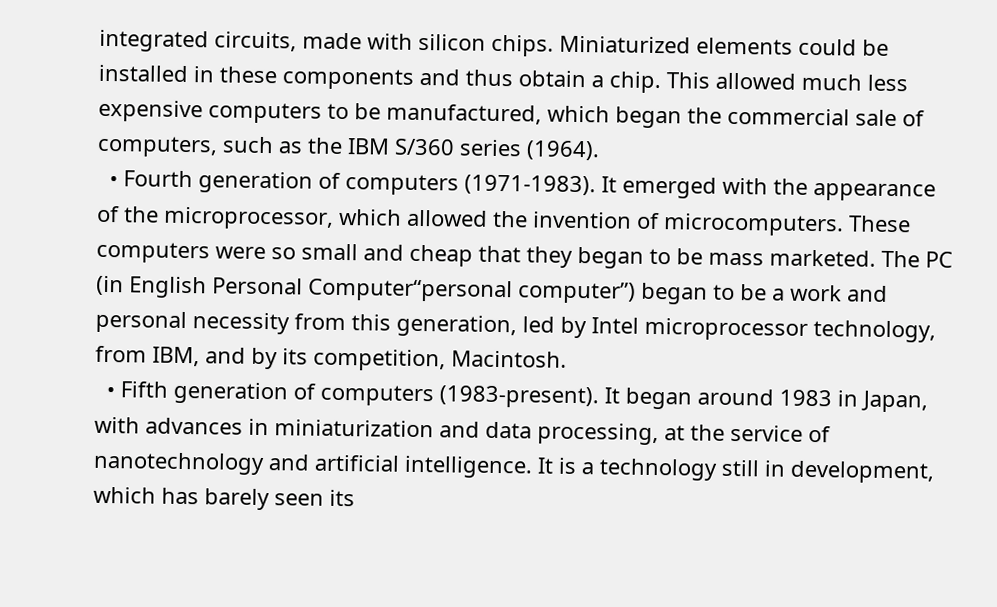integrated circuits, made with silicon chips. Miniaturized elements could be installed in these components and thus obtain a chip. This allowed much less expensive computers to be manufactured, which began the commercial sale of computers, such as the IBM S/360 series (1964).
  • Fourth generation of computers (1971-1983). It emerged with the appearance of the microprocessor, which allowed the invention of microcomputers. These computers were so small and cheap that they began to be mass marketed. The PC (in English Personal Computer“personal computer”) began to be a work and personal necessity from this generation, led by Intel microprocessor technology, from IBM, and by its competition, Macintosh.
  • Fifth generation of computers (1983-present). It began around 1983 in Japan, with advances in miniaturization and data processing, at the service of nanotechnology and artificial intelligence. It is a technology still in development, which has barely seen its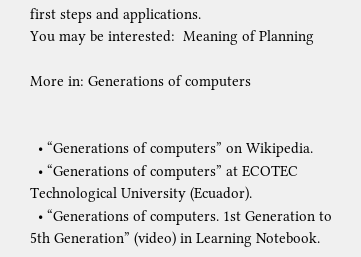first steps and applications.
You may be interested:  Meaning of Planning

More in: Generations of computers


  • “Generations of computers” on Wikipedia.
  • “Generations of computers” at ECOTEC Technological University (Ecuador).
  • “Generations of computers. 1st Generation to 5th Generation” (video) in Learning Notebook.